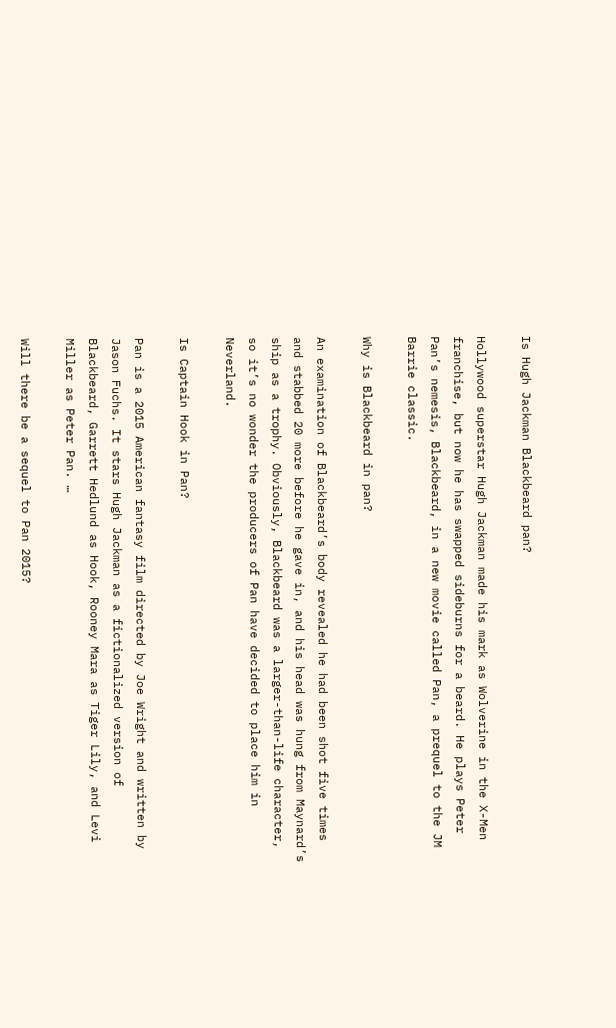Is Hugh Jackman Blackbeard pan?

Hollywood superstar Hugh Jackman made his mark as Wolverine in the X-Men franchise, but now he has swapped sideburns for a beard. He plays Peter Pan’s nemesis, Blackbeard, in a new movie called Pan, a prequel to the JM Barrie classic.

Why is Blackbeard in pan?

An examination of Blackbeard’s body revealed he had been shot five times and stabbed 20 more before he gave in, and his head was hung from Maynard’s ship as a trophy. Obviously, Blackbeard was a larger-than-life character, so it’s no wonder the producers of Pan have decided to place him in Neverland.

Is Captain Hook in Pan?

Pan is a 2015 American fantasy film directed by Joe Wright and written by Jason Fuchs. It stars Hugh Jackman as a fictionalized version of Blackbeard, Garrett Hedlund as Hook, Rooney Mara as Tiger Lily, and Levi Miller as Peter Pan. …

Will there be a sequel to Pan 2015?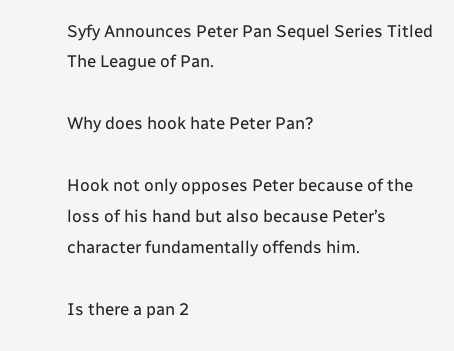Syfy Announces Peter Pan Sequel Series Titled The League of Pan.

Why does hook hate Peter Pan?

Hook not only opposes Peter because of the loss of his hand but also because Peter’s character fundamentally offends him.

Is there a pan 2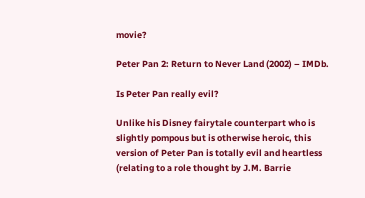movie?

Peter Pan 2: Return to Never Land (2002) – IMDb.

Is Peter Pan really evil?

Unlike his Disney fairytale counterpart who is slightly pompous but is otherwise heroic, this version of Peter Pan is totally evil and heartless (relating to a role thought by J.M. Barrie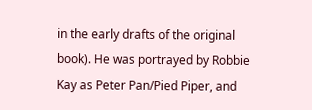in the early drafts of the original book). He was portrayed by Robbie Kay as Peter Pan/Pied Piper, and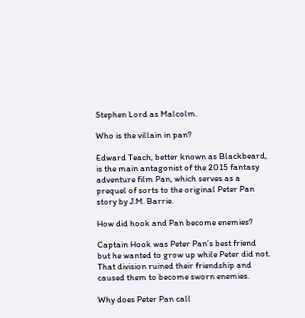Stephen Lord as Malcolm.

Who is the villain in pan?

Edward Teach, better known as Blackbeard, is the main antagonist of the 2015 fantasy adventure film Pan, which serves as a prequel of sorts to the original Peter Pan story by J.M. Barrie.

How did hook and Pan become enemies?

Captain Hook was Peter Pan’s best friend but he wanted to grow up while Peter did not. That division ruined their friendship and caused them to become sworn enemies.

Why does Peter Pan call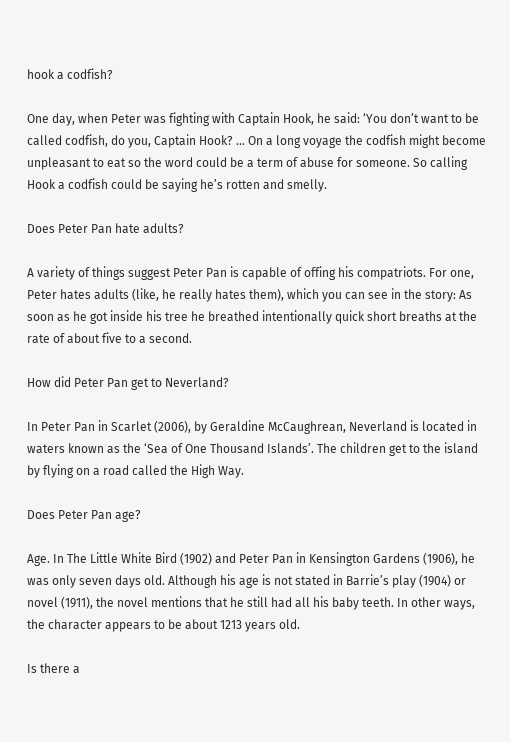hook a codfish?

One day, when Peter was fighting with Captain Hook, he said: ‘You don’t want to be called codfish, do you, Captain Hook? … On a long voyage the codfish might become unpleasant to eat so the word could be a term of abuse for someone. So calling Hook a codfish could be saying he’s rotten and smelly.

Does Peter Pan hate adults?

A variety of things suggest Peter Pan is capable of offing his compatriots. For one, Peter hates adults (like, he really hates them), which you can see in the story: As soon as he got inside his tree he breathed intentionally quick short breaths at the rate of about five to a second.

How did Peter Pan get to Neverland?

In Peter Pan in Scarlet (2006), by Geraldine McCaughrean, Neverland is located in waters known as the ‘Sea of One Thousand Islands’. The children get to the island by flying on a road called the High Way.

Does Peter Pan age?

Age. In The Little White Bird (1902) and Peter Pan in Kensington Gardens (1906), he was only seven days old. Although his age is not stated in Barrie’s play (1904) or novel (1911), the novel mentions that he still had all his baby teeth. In other ways, the character appears to be about 1213 years old.

Is there a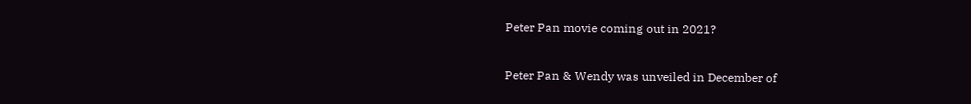Peter Pan movie coming out in 2021?

Peter Pan & Wendy was unveiled in December of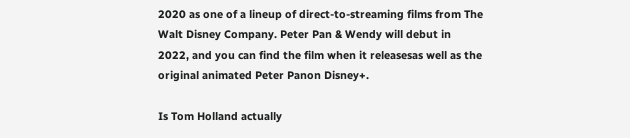2020 as one of a lineup of direct-to-streaming films from The Walt Disney Company. Peter Pan & Wendy will debut in 2022, and you can find the film when it releasesas well as the original animated Peter Panon Disney+.

Is Tom Holland actually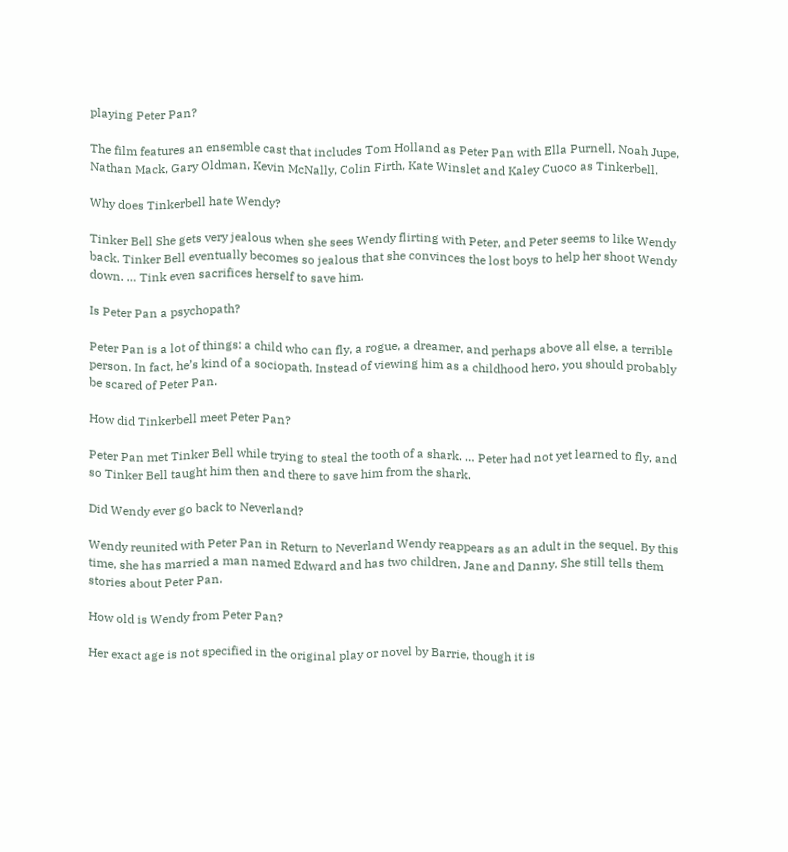playing Peter Pan?

The film features an ensemble cast that includes Tom Holland as Peter Pan with Ella Purnell, Noah Jupe, Nathan Mack, Gary Oldman, Kevin McNally, Colin Firth, Kate Winslet and Kaley Cuoco as Tinkerbell.

Why does Tinkerbell hate Wendy?

Tinker Bell She gets very jealous when she sees Wendy flirting with Peter, and Peter seems to like Wendy back. Tinker Bell eventually becomes so jealous that she convinces the lost boys to help her shoot Wendy down. … Tink even sacrifices herself to save him.

Is Peter Pan a psychopath?

Peter Pan is a lot of things: a child who can fly, a rogue, a dreamer, and perhaps above all else, a terrible person. In fact, he’s kind of a sociopath. Instead of viewing him as a childhood hero, you should probably be scared of Peter Pan.

How did Tinkerbell meet Peter Pan?

Peter Pan met Tinker Bell while trying to steal the tooth of a shark. … Peter had not yet learned to fly, and so Tinker Bell taught him then and there to save him from the shark.

Did Wendy ever go back to Neverland?

Wendy reunited with Peter Pan in Return to Neverland Wendy reappears as an adult in the sequel. By this time, she has married a man named Edward and has two children, Jane and Danny. She still tells them stories about Peter Pan.

How old is Wendy from Peter Pan?

Her exact age is not specified in the original play or novel by Barrie, though it is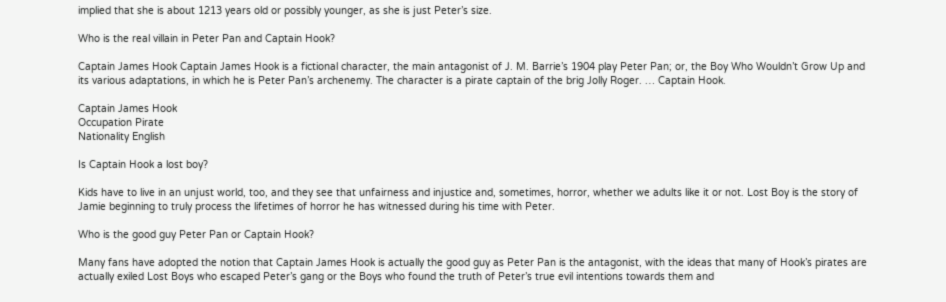implied that she is about 1213 years old or possibly younger, as she is just Peter’s size.

Who is the real villain in Peter Pan and Captain Hook?

Captain James Hook Captain James Hook is a fictional character, the main antagonist of J. M. Barrie’s 1904 play Peter Pan; or, the Boy Who Wouldn’t Grow Up and its various adaptations, in which he is Peter Pan’s archenemy. The character is a pirate captain of the brig Jolly Roger. … Captain Hook.

Captain James Hook
Occupation Pirate
Nationality English

Is Captain Hook a lost boy?

Kids have to live in an unjust world, too, and they see that unfairness and injustice and, sometimes, horror, whether we adults like it or not. Lost Boy is the story of Jamie beginning to truly process the lifetimes of horror he has witnessed during his time with Peter.

Who is the good guy Peter Pan or Captain Hook?

Many fans have adopted the notion that Captain James Hook is actually the good guy as Peter Pan is the antagonist, with the ideas that many of Hook’s pirates are actually exiled Lost Boys who escaped Peter’s gang or the Boys who found the truth of Peter’s true evil intentions towards them and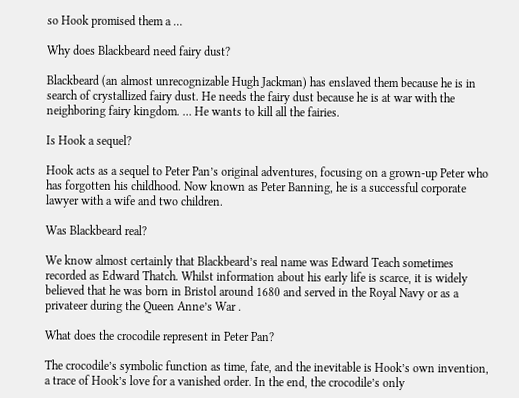so Hook promised them a …

Why does Blackbeard need fairy dust?

Blackbeard (an almost unrecognizable Hugh Jackman) has enslaved them because he is in search of crystallized fairy dust. He needs the fairy dust because he is at war with the neighboring fairy kingdom. … He wants to kill all the fairies.

Is Hook a sequel?

Hook acts as a sequel to Peter Pan’s original adventures, focusing on a grown-up Peter who has forgotten his childhood. Now known as Peter Banning, he is a successful corporate lawyer with a wife and two children.

Was Blackbeard real?

We know almost certainly that Blackbeard’s real name was Edward Teach sometimes recorded as Edward Thatch. Whilst information about his early life is scarce, it is widely believed that he was born in Bristol around 1680 and served in the Royal Navy or as a privateer during the Queen Anne’s War .

What does the crocodile represent in Peter Pan?

The crocodile’s symbolic function as time, fate, and the inevitable is Hook’s own invention, a trace of Hook’s love for a vanished order. In the end, the crocodile’s only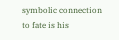symbolic connection to fate is his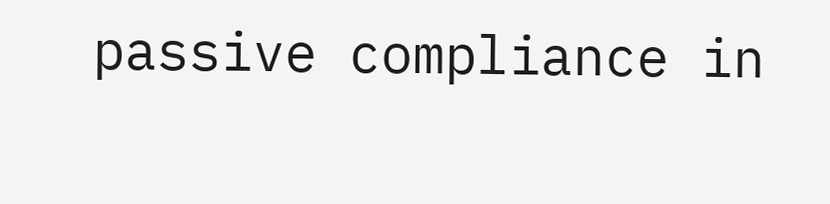passive compliance in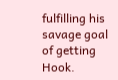fulfilling his savage goal of getting Hook.